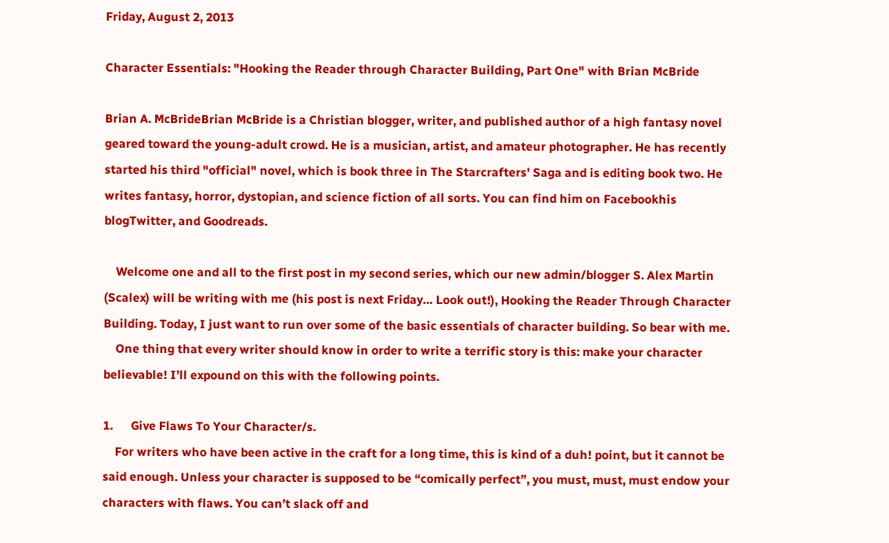Friday, August 2, 2013

Character Essentials: "Hooking the Reader through Character Building, Part One" with Brian McBride

Brian A. McBrideBrian McBride is a Christian blogger, writer, and published author of a high fantasy novel geared toward the young-adult crowd. He is a musician, artist, and amateur photographer. He has recently started his third "official" novel, which is book three in The Starcrafters' Saga and is editing book two. He writes fantasy, horror, dystopian, and science fiction of all sorts. You can find him on Facebookhis blogTwitter, and Goodreads.

    Welcome one and all to the first post in my second series, which our new admin/blogger S. Alex Martin (Scalex) will be writing with me (his post is next Friday… Look out!), Hooking the Reader Through Character Building. Today, I just want to run over some of the basic essentials of character building. So bear with me.
    One thing that every writer should know in order to write a terrific story is this: make your character believable! I’ll expound on this with the following points.

1.      Give Flaws To Your Character/s.
    For writers who have been active in the craft for a long time, this is kind of a duh! point, but it cannot be said enough. Unless your character is supposed to be “comically perfect”, you must, must, must endow your characters with flaws. You can’t slack off and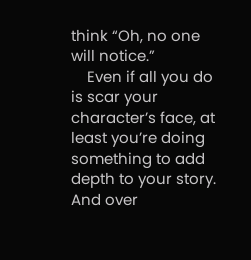think “Oh, no one will notice.”
    Even if all you do is scar your character’s face, at least you’re doing something to add depth to your story. And over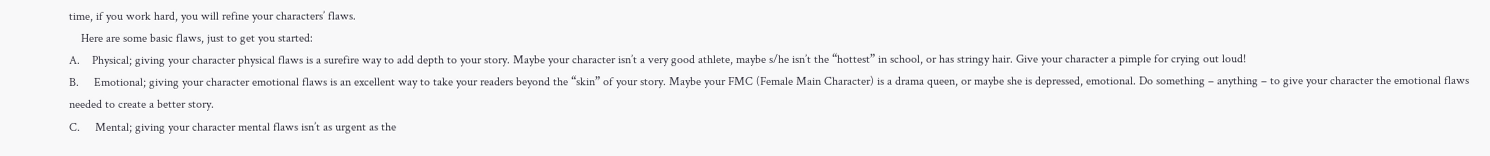time, if you work hard, you will refine your characters’ flaws.
    Here are some basic flaws, just to get you started:
A.    Physical; giving your character physical flaws is a surefire way to add depth to your story. Maybe your character isn’t a very good athlete, maybe s/he isn’t the “hottest” in school, or has stringy hair. Give your character a pimple for crying out loud!
B.     Emotional; giving your character emotional flaws is an excellent way to take your readers beyond the “skin” of your story. Maybe your FMC (Female Main Character) is a drama queen, or maybe she is depressed, emotional. Do something – anything – to give your character the emotional flaws needed to create a better story.
C.     Mental; giving your character mental flaws isn’t as urgent as the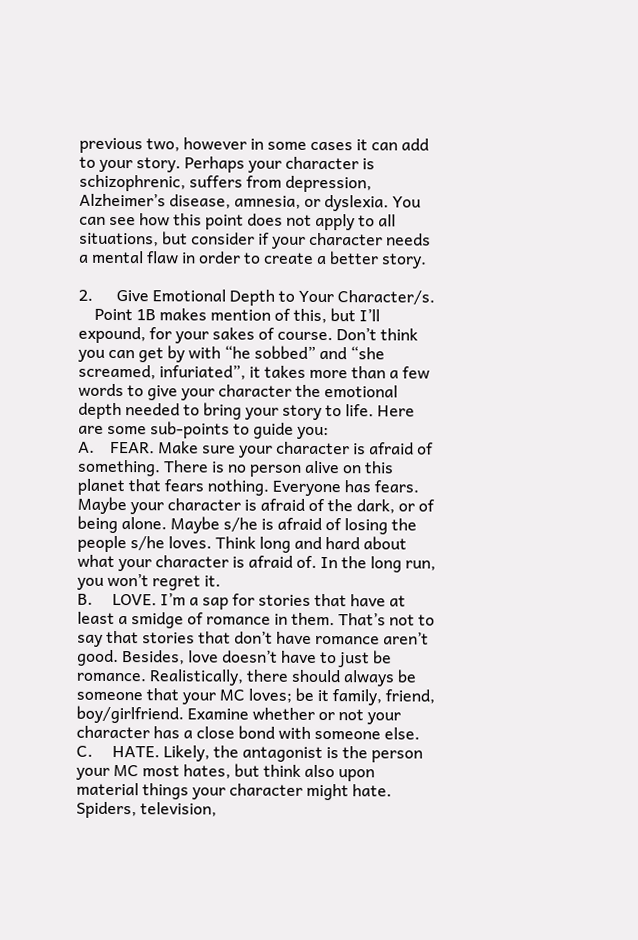previous two, however in some cases it can add to your story. Perhaps your character is schizophrenic, suffers from depression, Alzheimer’s disease, amnesia, or dyslexia. You can see how this point does not apply to all situations, but consider if your character needs a mental flaw in order to create a better story.

2.      Give Emotional Depth to Your Character/s.
    Point 1B makes mention of this, but I’ll expound, for your sakes of course. Don’t think you can get by with “he sobbed” and “she screamed, infuriated”, it takes more than a few words to give your character the emotional depth needed to bring your story to life. Here are some sub-points to guide you:
A.    FEAR. Make sure your character is afraid of something. There is no person alive on this planet that fears nothing. Everyone has fears. Maybe your character is afraid of the dark, or of being alone. Maybe s/he is afraid of losing the people s/he loves. Think long and hard about what your character is afraid of. In the long run, you won’t regret it.
B.     LOVE. I’m a sap for stories that have at least a smidge of romance in them. That’s not to say that stories that don’t have romance aren’t good. Besides, love doesn’t have to just be romance. Realistically, there should always be someone that your MC loves; be it family, friend, boy/girlfriend. Examine whether or not your character has a close bond with someone else.
C.     HATE. Likely, the antagonist is the person your MC most hates, but think also upon material things your character might hate. Spiders, television,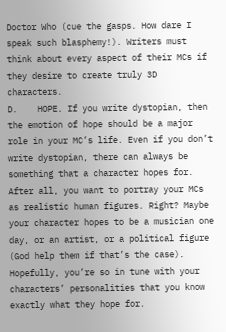Doctor Who (cue the gasps. How dare I speak such blasphemy!). Writers must think about every aspect of their MCs if they desire to create truly 3D characters.
D.    HOPE. If you write dystopian, then the emotion of hope should be a major role in your MC’s life. Even if you don’t write dystopian, there can always be something that a character hopes for. After all, you want to portray your MCs as realistic human figures. Right? Maybe your character hopes to be a musician one day, or an artist, or a political figure (God help them if that’s the case). Hopefully, you’re so in tune with your characters’ personalities that you know exactly what they hope for.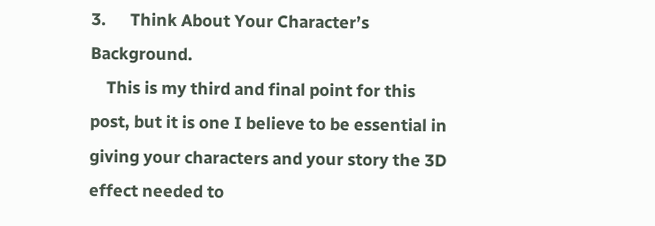3.      Think About Your Character’s Background.
    This is my third and final point for this post, but it is one I believe to be essential in giving your characters and your story the 3D effect needed to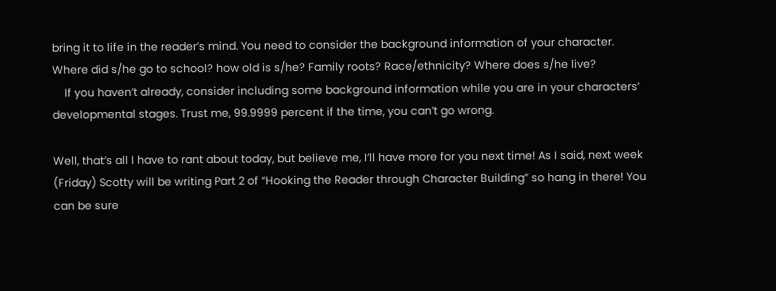bring it to life in the reader’s mind. You need to consider the background information of your character. Where did s/he go to school? how old is s/he? Family roots? Race/ethnicity? Where does s/he live?
    If you haven’t already, consider including some background information while you are in your characters’ developmental stages. Trust me, 99.9999 percent if the time, you can’t go wrong.

Well, that’s all I have to rant about today, but believe me, I’ll have more for you next time! As I said, next week (Friday) Scotty will be writing Part 2 of “Hooking the Reader through Character Building” so hang in there! You can be sure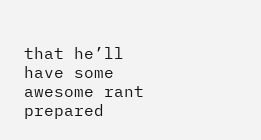that he’ll have some awesome rant prepared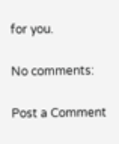for you.

No comments:

Post a Comment